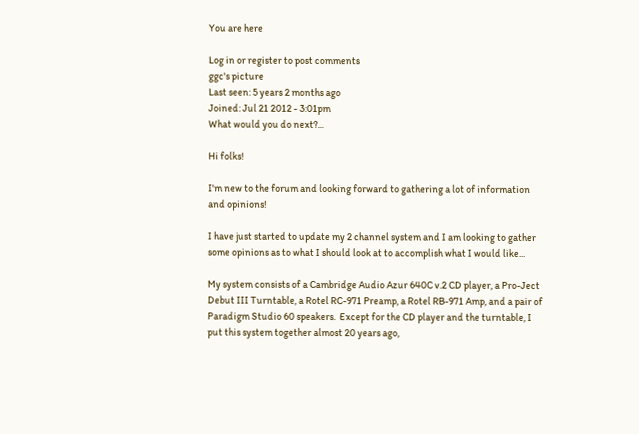You are here

Log in or register to post comments
ggc's picture
Last seen: 5 years 2 months ago
Joined: Jul 21 2012 - 3:01pm
What would you do next?...

Hi folks!

I'm new to the forum and looking forward to gathering a lot of information and opinions!

I have just started to update my 2 channel system and I am looking to gather some opinions as to what I should look at to accomplish what I would like...

My system consists of a Cambridge Audio Azur 640C v.2 CD player, a Pro-Ject Debut III Turntable, a Rotel RC-971 Preamp, a Rotel RB-971 Amp, and a pair of Paradigm Studio 60 speakers.  Except for the CD player and the turntable, I put this system together almost 20 years ago,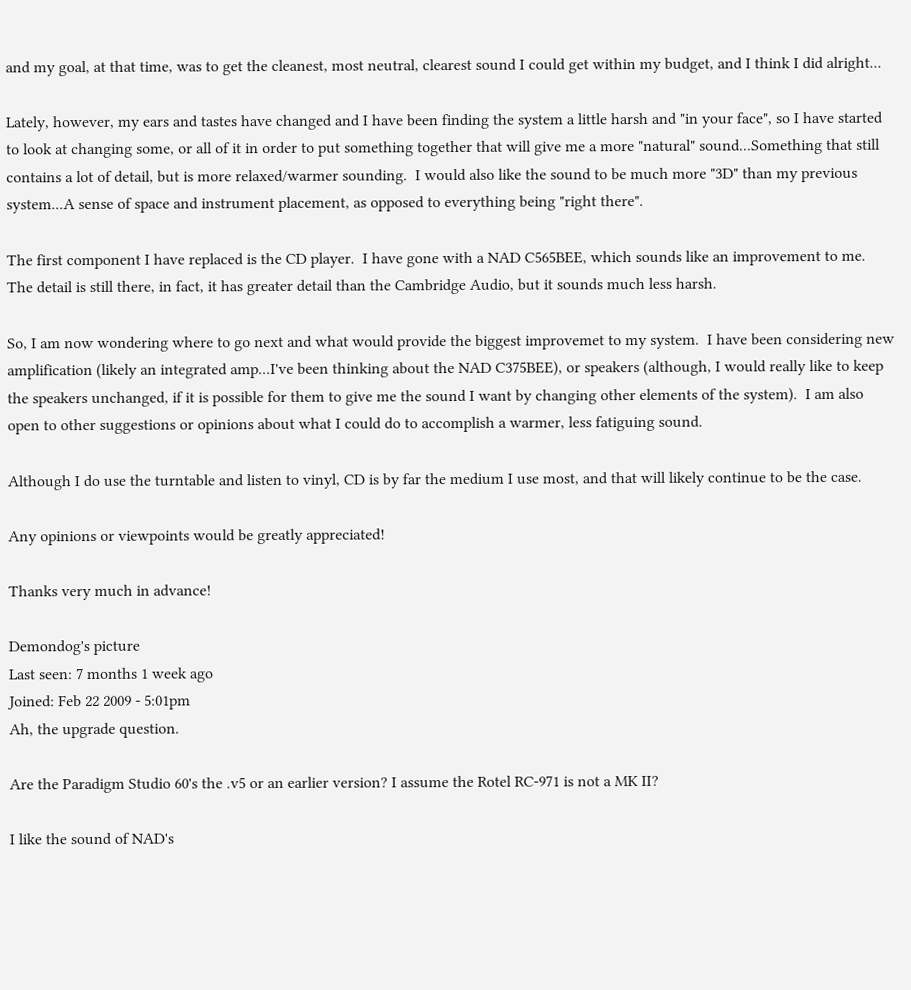and my goal, at that time, was to get the cleanest, most neutral, clearest sound I could get within my budget, and I think I did alright...

Lately, however, my ears and tastes have changed and I have been finding the system a little harsh and "in your face", so I have started to look at changing some, or all of it in order to put something together that will give me a more "natural" sound...Something that still contains a lot of detail, but is more relaxed/warmer sounding.  I would also like the sound to be much more "3D" than my previous system...A sense of space and instrument placement, as opposed to everything being "right there".

The first component I have replaced is the CD player.  I have gone with a NAD C565BEE, which sounds like an improvement to me.  The detail is still there, in fact, it has greater detail than the Cambridge Audio, but it sounds much less harsh.

So, I am now wondering where to go next and what would provide the biggest improvemet to my system.  I have been considering new amplification (likely an integrated amp...I've been thinking about the NAD C375BEE), or speakers (although, I would really like to keep the speakers unchanged, if it is possible for them to give me the sound I want by changing other elements of the system).  I am also open to other suggestions or opinions about what I could do to accomplish a warmer, less fatiguing sound.

Although I do use the turntable and listen to vinyl, CD is by far the medium I use most, and that will likely continue to be the case.

Any opinions or viewpoints would be greatly appreciated!

Thanks very much in advance!

Demondog's picture
Last seen: 7 months 1 week ago
Joined: Feb 22 2009 - 5:01pm
Ah, the upgrade question.

Are the Paradigm Studio 60's the .v5 or an earlier version? I assume the Rotel RC-971 is not a MK II?

I like the sound of NAD's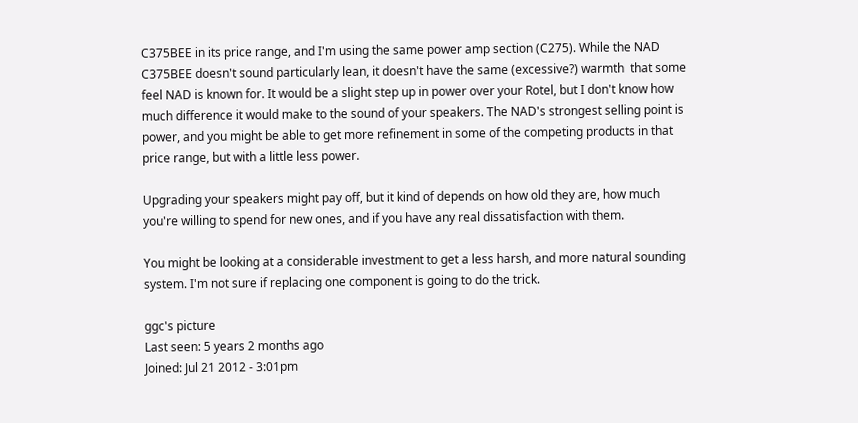C375BEE in its price range, and I'm using the same power amp section (C275). While the NAD C375BEE doesn't sound particularly lean, it doesn't have the same (excessive?) warmth  that some feel NAD is known for. It would be a slight step up in power over your Rotel, but I don't know how much difference it would make to the sound of your speakers. The NAD's strongest selling point is power, and you might be able to get more refinement in some of the competing products in that price range, but with a little less power.

Upgrading your speakers might pay off, but it kind of depends on how old they are, how much you're willing to spend for new ones, and if you have any real dissatisfaction with them.

You might be looking at a considerable investment to get a less harsh, and more natural sounding system. I'm not sure if replacing one component is going to do the trick.

ggc's picture
Last seen: 5 years 2 months ago
Joined: Jul 21 2012 - 3:01pm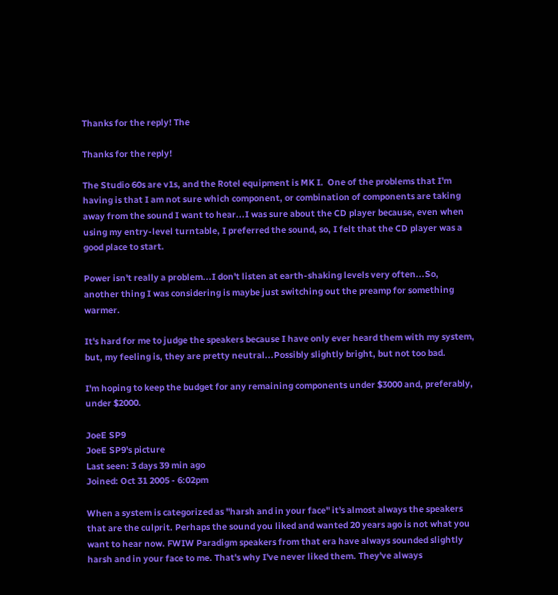Thanks for the reply! The

Thanks for the reply!

The Studio 60s are v1s, and the Rotel equipment is MK I.  One of the problems that I'm having is that I am not sure which component, or combination of components are taking away from the sound I want to hear...I was sure about the CD player because, even when using my entry-level turntable, I preferred the sound, so, I felt that the CD player was a good place to start.

Power isn't really a problem...I don't listen at earth-shaking levels very often...So, another thing I was considering is maybe just switching out the preamp for something warmer.

It's hard for me to judge the speakers because I have only ever heard them with my system, but, my feeling is, they are pretty neutral...Possibly slightly bright, but not too bad.

I'm hoping to keep the budget for any remaining components under $3000 and, preferably, under $2000.

JoeE SP9
JoeE SP9's picture
Last seen: 3 days 39 min ago
Joined: Oct 31 2005 - 6:02pm

When a system is categorized as "harsh and in your face" it's almost always the speakers that are the culprit. Perhaps the sound you liked and wanted 20 years ago is not what you want to hear now. FWIW Paradigm speakers from that era have always sounded slightly harsh and in your face to me. That's why I've never liked them. They've always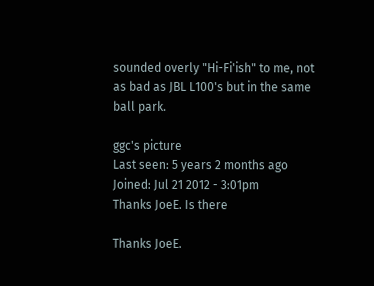sounded overly "Hi-Fi'ish" to me, not as bad as JBL L100's but in the same ball park.

ggc's picture
Last seen: 5 years 2 months ago
Joined: Jul 21 2012 - 3:01pm
Thanks JoeE. Is there

Thanks JoeE.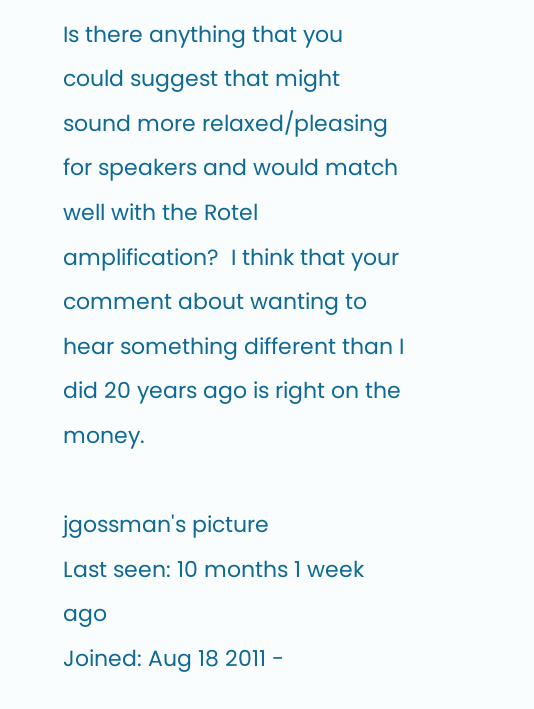Is there anything that you could suggest that might sound more relaxed/pleasing for speakers and would match well with the Rotel amplification?  I think that your comment about wanting to hear something different than I did 20 years ago is right on the money.

jgossman's picture
Last seen: 10 months 1 week ago
Joined: Aug 18 2011 -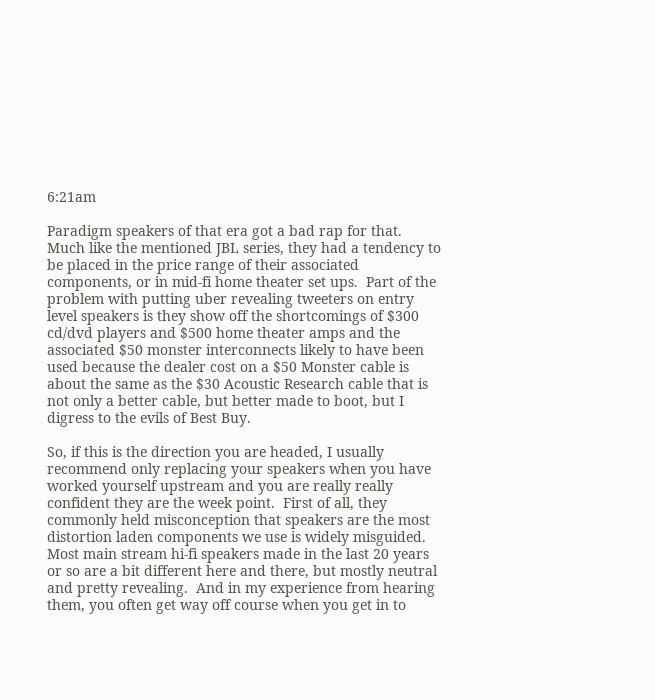6:21am

Paradigm speakers of that era got a bad rap for that.  Much like the mentioned JBL series, they had a tendency to be placed in the price range of their associated components, or in mid-fi home theater set ups.  Part of the problem with putting uber revealing tweeters on entry level speakers is they show off the shortcomings of $300 cd/dvd players and $500 home theater amps and the associated $50 monster interconnects likely to have been used because the dealer cost on a $50 Monster cable is about the same as the $30 Acoustic Research cable that is not only a better cable, but better made to boot, but I digress to the evils of Best Buy.

So, if this is the direction you are headed, I usually recommend only replacing your speakers when you have worked yourself upstream and you are really really confident they are the week point.  First of all, they commonly held misconception that speakers are the most distortion laden components we use is widely misguided.  Most main stream hi-fi speakers made in the last 20 years or so are a bit different here and there, but mostly neutral and pretty revealing.  And in my experience from hearing them, you often get way off course when you get in to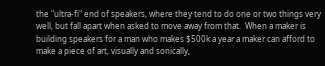the "ultra-fi" end of speakers, where they tend to do one or two things very well, but fall apart when asked to move away from that.  When a maker is building speakers for a man who makes $500k a year a maker can afford to make a piece of art, visually and sonically,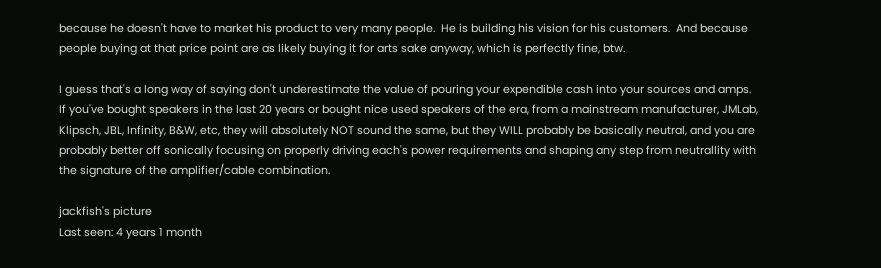because he doesn't have to market his product to very many people.  He is building his vision for his customers.  And because people buying at that price point are as likely buying it for arts sake anyway, which is perfectly fine, btw.

I guess that's a long way of saying don't underestimate the value of pouring your expendible cash into your sources and amps.  If you've bought speakers in the last 20 years or bought nice used speakers of the era, from a mainstream manufacturer, JMLab, Klipsch, JBL, Infinity, B&W, etc, they will absolutely NOT sound the same, but they WILL probably be basically neutral, and you are probably better off sonically focusing on properly driving each's power requirements and shaping any step from neutrallity with the signature of the amplifier/cable combination.

jackfish's picture
Last seen: 4 years 1 month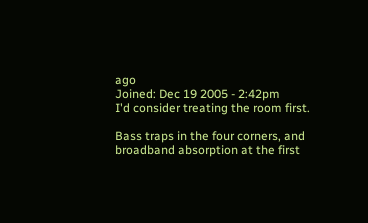ago
Joined: Dec 19 2005 - 2:42pm
I'd consider treating the room first.

Bass traps in the four corners, and broadband absorption at the first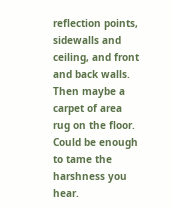reflection points, sidewalls and ceiling, and front and back walls. Then maybe a carpet of area rug on the floor. Could be enough to tame the harshness you hear.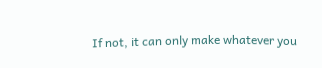If not, it can only make whatever you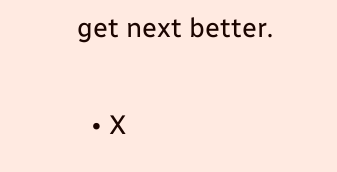get next better.

  • X